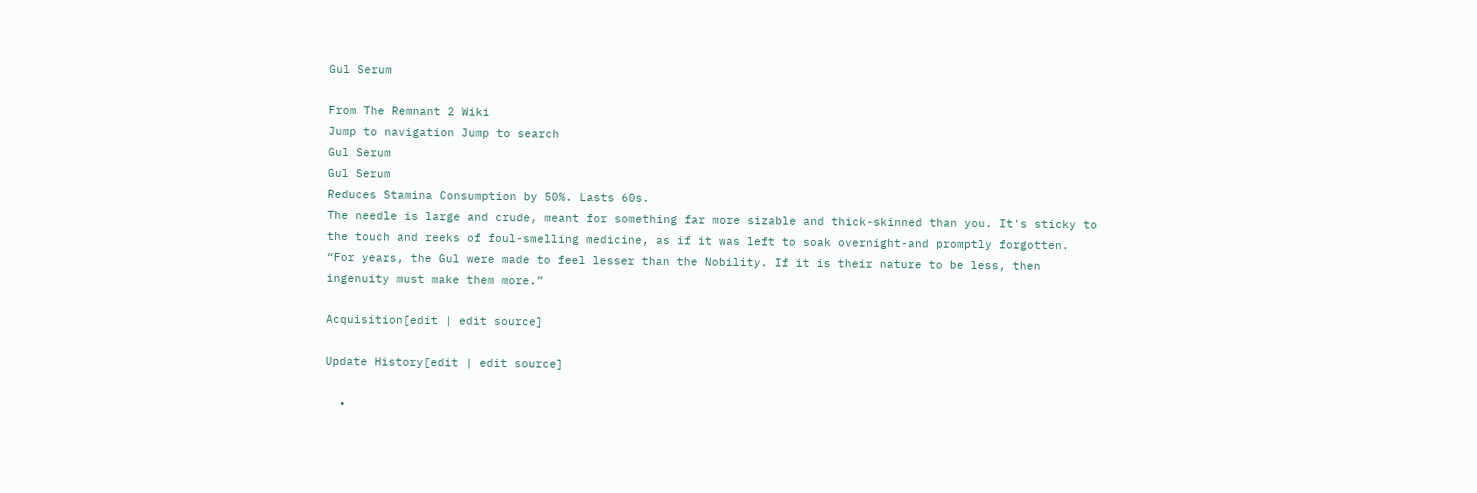Gul Serum

From The Remnant 2 Wiki
Jump to navigation Jump to search
Gul Serum
Gul Serum
Reduces Stamina Consumption by 50%. Lasts 60s.
The needle is large and crude, meant for something far more sizable and thick-skinned than you. It's sticky to the touch and reeks of foul-smelling medicine, as if it was left to soak overnight-and promptly forgotten.
“For years, the Gul were made to feel lesser than the Nobility. If it is their nature to be less, then ingenuity must make them more.”

Acquisition[edit | edit source]

Update History[edit | edit source]

  •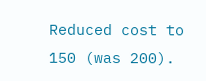Reduced cost to 150 (was 200).